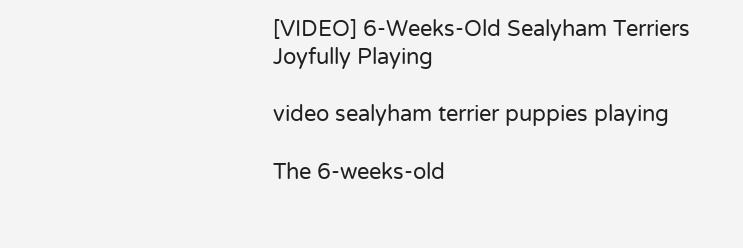[VIDEO] 6-Weeks-Old Sealyham Terriers Joyfully Playing

video sealyham terrier puppies playing

The 6-weeks-old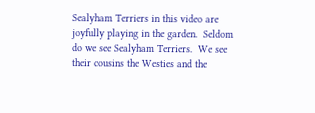Sealyham Terriers in this video are joyfully playing in the garden.  Seldom do we see Sealyham Terriers.  We see their cousins the Westies and the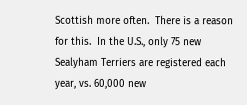Scottish more often.  There is a reason for this.  In the U.S., only 75 new Sealyham Terriers are registered each year, vs. 60,000 new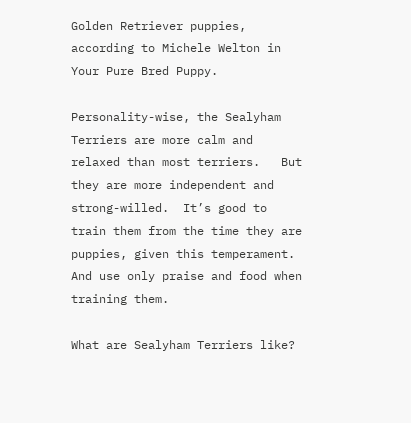Golden Retriever puppies, according to Michele Welton in Your Pure Bred Puppy.

Personality-wise, the Sealyham Terriers are more calm and relaxed than most terriers.   But they are more independent and strong-willed.  It’s good to train them from the time they are puppies, given this temperament.  And use only praise and food when training them.

What are Sealyham Terriers like?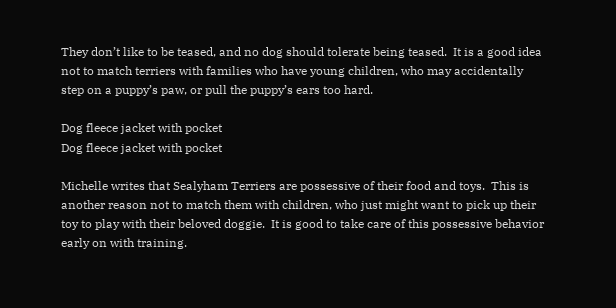They don’t like to be teased, and no dog should tolerate being teased.  It is a good idea not to match terriers with families who have young children, who may accidentally step on a puppy’s paw, or pull the puppy’s ears too hard.

Dog fleece jacket with pocket
Dog fleece jacket with pocket

Michelle writes that Sealyham Terriers are possessive of their food and toys.  This is another reason not to match them with children, who just might want to pick up their toy to play with their beloved doggie.  It is good to take care of this possessive behavior early on with training.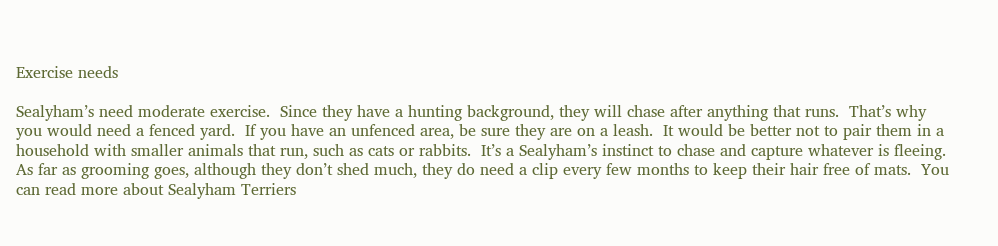Exercise needs

Sealyham’s need moderate exercise.  Since they have a hunting background, they will chase after anything that runs.  That’s why you would need a fenced yard.  If you have an unfenced area, be sure they are on a leash.  It would be better not to pair them in a household with smaller animals that run, such as cats or rabbits.  It’s a Sealyham’s instinct to chase and capture whatever is fleeing.  As far as grooming goes, although they don’t shed much, they do need a clip every few months to keep their hair free of mats.  You can read more about Sealyham Terriers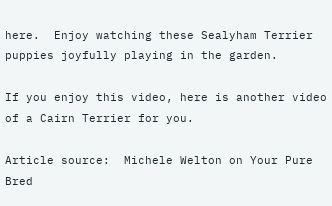here.  Enjoy watching these Sealyham Terrier puppies joyfully playing in the garden.

If you enjoy this video, here is another video of a Cairn Terrier for you.

Article source:  Michele Welton on Your Pure Bred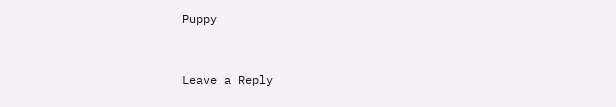Puppy


Leave a Reply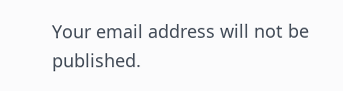Your email address will not be published.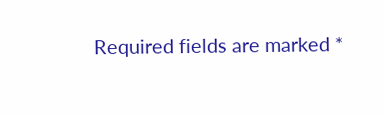Required fields are marked *